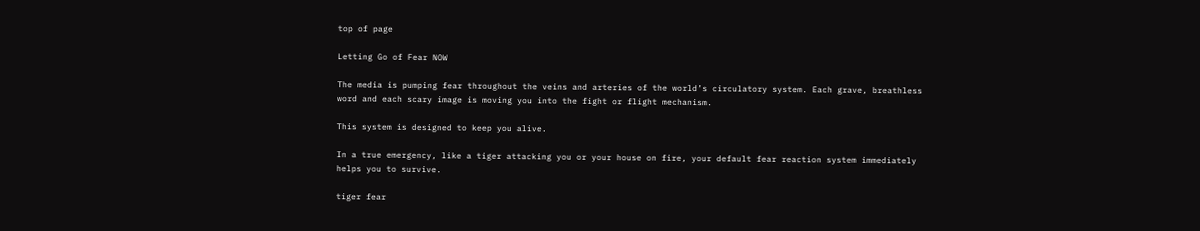top of page

Letting Go of Fear NOW

The media is pumping fear throughout the veins and arteries of the world’s circulatory system. Each grave, breathless word and each scary image is moving you into the fight or flight mechanism.

This system is designed to keep you alive.

In a true emergency, like a tiger attacking you or your house on fire, your default fear reaction system immediately helps you to survive.

tiger fear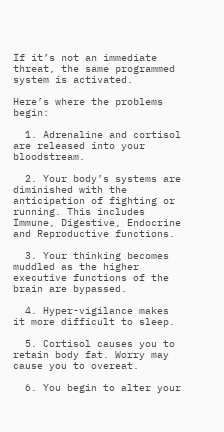If it’s not an immediate threat, the same programmed system is activated.

Here’s where the problems begin:

  1. Adrenaline and cortisol are released into your bloodstream.

  2. Your body’s systems are diminished with the anticipation of fighting or running. This includes Immune, Digestive, Endocrine and Reproductive functions.

  3. Your thinking becomes muddled as the higher executive functions of the brain are bypassed.

  4. Hyper-vigilance makes it more difficult to sleep.

  5. Cortisol causes you to retain body fat. Worry may cause you to overeat.

  6. You begin to alter your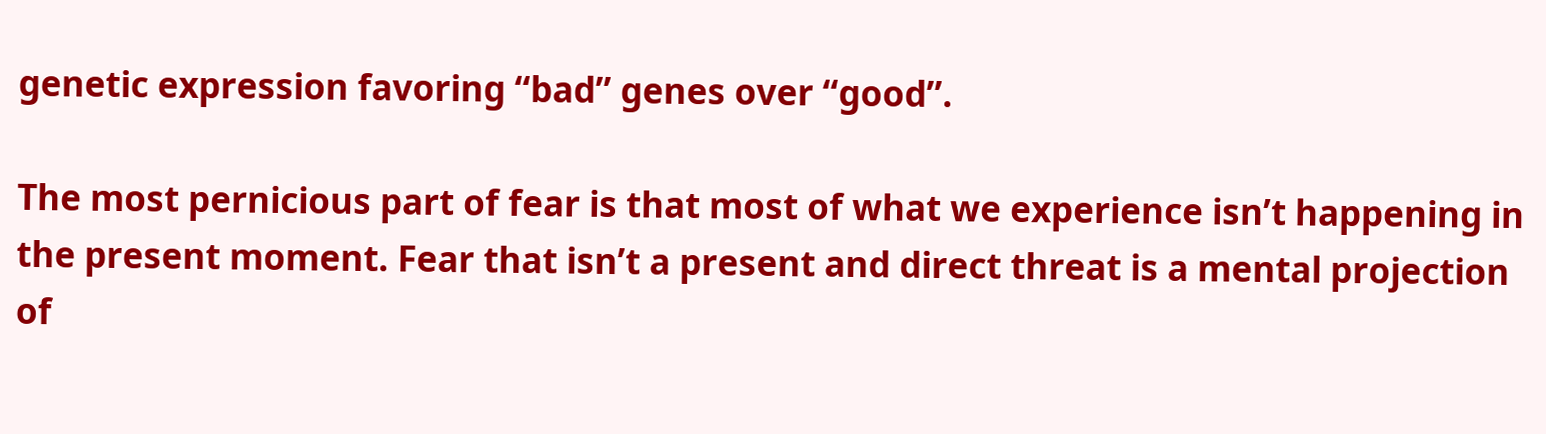genetic expression favoring “bad” genes over “good”.

The most pernicious part of fear is that most of what we experience isn’t happening in the present moment. Fear that isn’t a present and direct threat is a mental projection of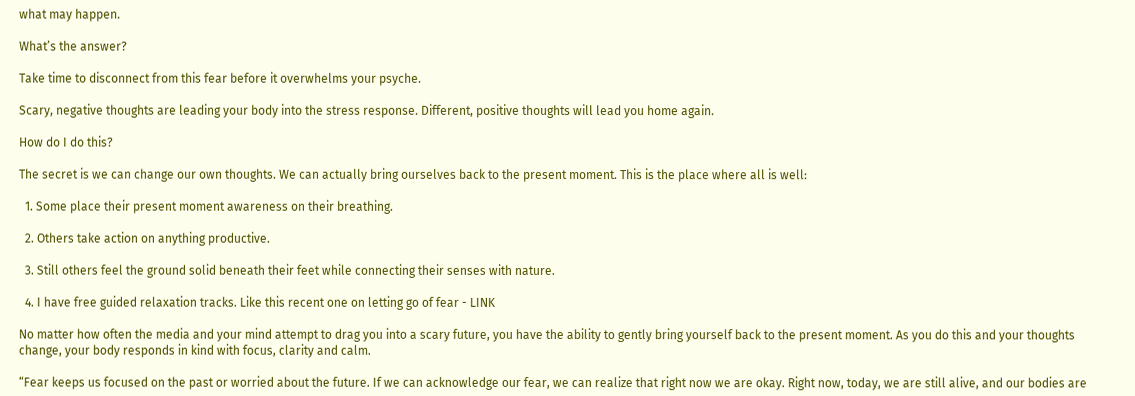what may happen.

What’s the answer?

Take time to disconnect from this fear before it overwhelms your psyche.

Scary, negative thoughts are leading your body into the stress response. Different, positive thoughts will lead you home again.

How do I do this?

The secret is we can change our own thoughts. We can actually bring ourselves back to the present moment. This is the place where all is well:

  1. Some place their present moment awareness on their breathing.

  2. Others take action on anything productive.

  3. Still others feel the ground solid beneath their feet while connecting their senses with nature.

  4. I have free guided relaxation tracks. Like this recent one on letting go of fear - LINK

No matter how often the media and your mind attempt to drag you into a scary future, you have the ability to gently bring yourself back to the present moment. As you do this and your thoughts change, your body responds in kind with focus, clarity and calm.

“Fear keeps us focused on the past or worried about the future. If we can acknowledge our fear, we can realize that right now we are okay. Right now, today, we are still alive, and our bodies are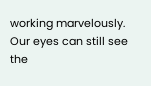working marvelously. Our eyes can still see the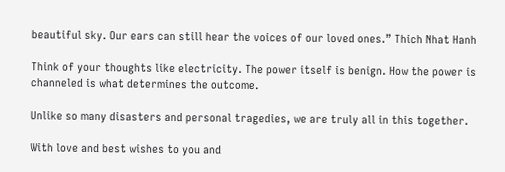beautiful sky. Our ears can still hear the voices of our loved ones.” Thich Nhat Hanh

Think of your thoughts like electricity. The power itself is benign. How the power is channeled is what determines the outcome.

Unlike so many disasters and personal tragedies, we are truly all in this together.

With love and best wishes to you and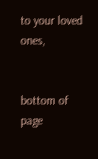to your loved ones,


bottom of page